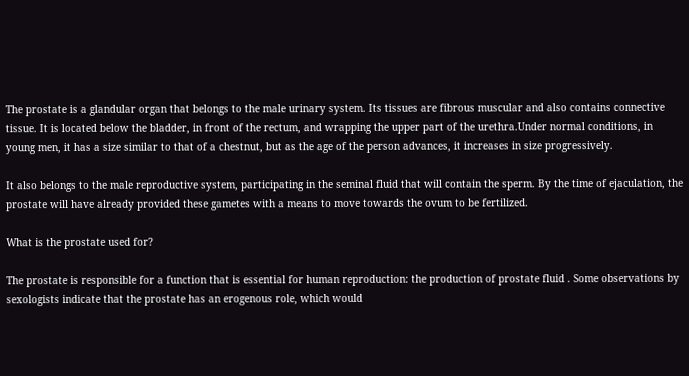The prostate is a glandular organ that belongs to the male urinary system. Its tissues are fibrous muscular and also contains connective tissue. It is located below the bladder, in front of the rectum, and wrapping the upper part of the urethra.Under normal conditions, in young men, it has a size similar to that of a chestnut, but as the age of the person advances, it increases in size progressively.

It also belongs to the male reproductive system, participating in the seminal fluid that will contain the sperm. By the time of ejaculation, the prostate will have already provided these gametes with a means to move towards the ovum to be fertilized.

What is the prostate used for?

The prostate is responsible for a function that is essential for human reproduction: the production of prostate fluid . Some observations by sexologists indicate that the prostate has an erogenous role, which would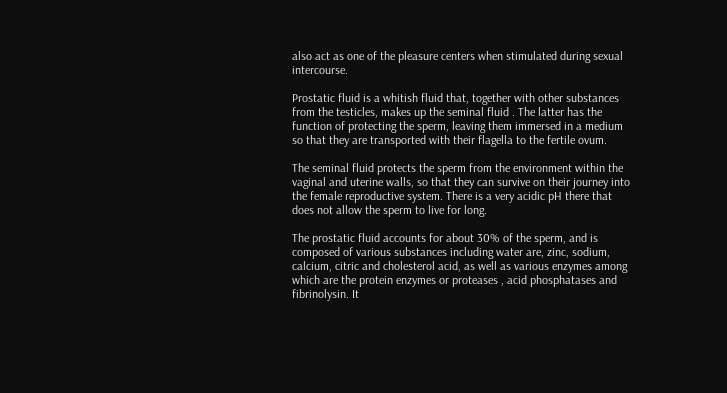also act as one of the pleasure centers when stimulated during sexual intercourse.

Prostatic fluid is a whitish fluid that, together with other substances from the testicles, makes up the seminal fluid . The latter has the function of protecting the sperm, leaving them immersed in a medium so that they are transported with their flagella to the fertile ovum.

The seminal fluid protects the sperm from the environment within the vaginal and uterine walls, so that they can survive on their journey into the female reproductive system. There is a very acidic pH there that does not allow the sperm to live for long.

The prostatic fluid accounts for about 30% of the sperm, and is composed of various substances including water are, zinc, sodium, calcium, citric and cholesterol acid, as well as various enzymes among which are the protein enzymes or proteases , acid phosphatases and fibrinolysin. It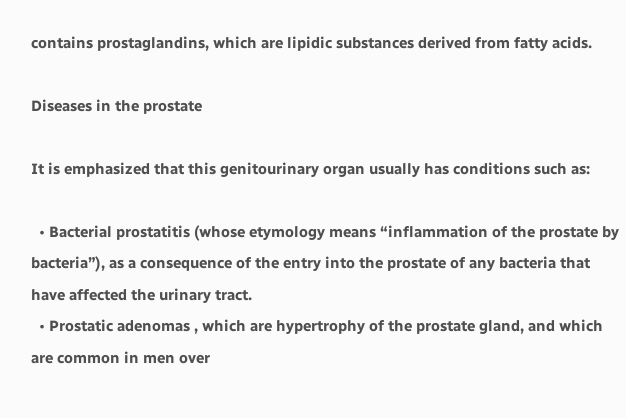contains prostaglandins, which are lipidic substances derived from fatty acids.

Diseases in the prostate

It is emphasized that this genitourinary organ usually has conditions such as:

  • Bacterial prostatitis (whose etymology means “inflammation of the prostate by bacteria”), as a consequence of the entry into the prostate of any bacteria that have affected the urinary tract.
  • Prostatic adenomas , which are hypertrophy of the prostate gland, and which are common in men over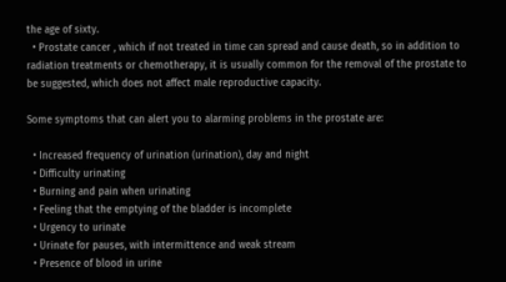the age of sixty.
  • Prostate cancer , which if not treated in time can spread and cause death, so in addition to radiation treatments or chemotherapy, it is usually common for the removal of the prostate to be suggested, which does not affect male reproductive capacity.

Some symptoms that can alert you to alarming problems in the prostate are:

  • Increased frequency of urination (urination), day and night
  • Difficulty urinating
  • Burning and pain when urinating
  • Feeling that the emptying of the bladder is incomplete
  • Urgency to urinate
  • Urinate for pauses, with intermittence and weak stream
  • Presence of blood in urine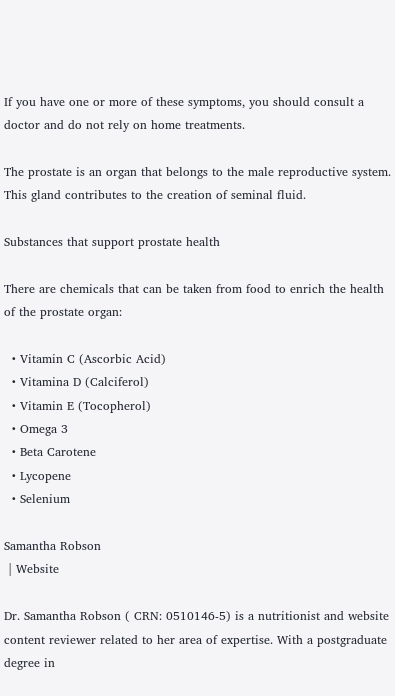If you have one or more of these symptoms, you should consult a doctor and do not rely on home treatments.

The prostate is an organ that belongs to the male reproductive system. This gland contributes to the creation of seminal fluid.

Substances that support prostate health

There are chemicals that can be taken from food to enrich the health of the prostate organ:

  • Vitamin C (Ascorbic Acid)
  • Vitamina D (Calciferol)
  • Vitamin E (Tocopherol)
  • Omega 3
  • Beta Carotene
  • Lycopene
  • Selenium

Samantha Robson
 | Website

Dr. Samantha Robson ( CRN: 0510146-5) is a nutritionist and website content reviewer related to her area of expertise. With a postgraduate degree in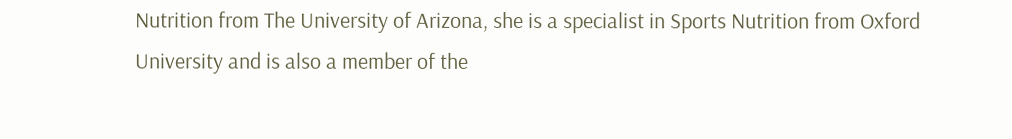Nutrition from The University of Arizona, she is a specialist in Sports Nutrition from Oxford University and is also a member of the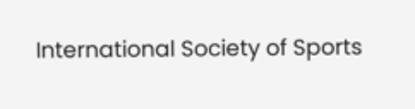International Society of Sports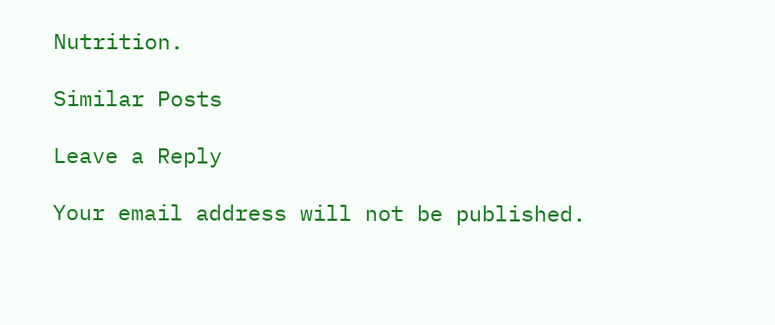Nutrition.

Similar Posts

Leave a Reply

Your email address will not be published.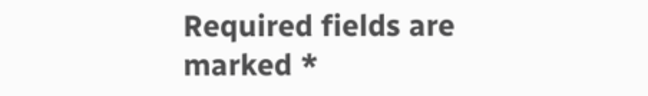Required fields are marked *